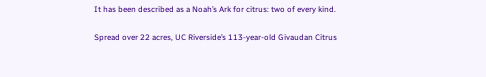It has been described as a Noah’s Ark for citrus: two of every kind.

Spread over 22 acres, UC Riverside’s 113-year-old Givaudan Citrus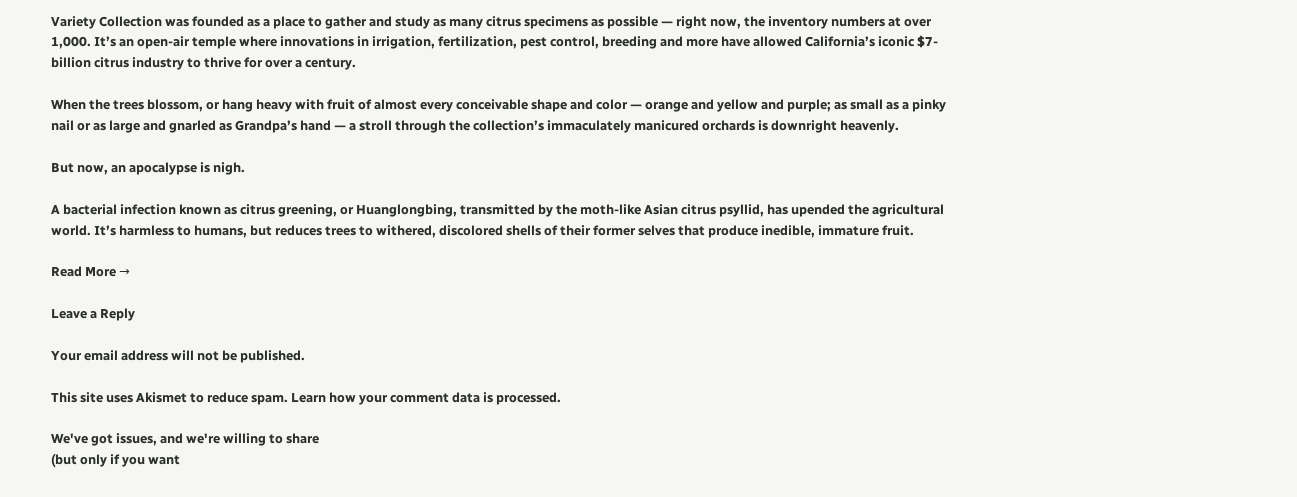Variety Collection was founded as a place to gather and study as many citrus specimens as possible — right now, the inventory numbers at over 1,000. It’s an open-air temple where innovations in irrigation, fertilization, pest control, breeding and more have allowed California’s iconic $7-billion citrus industry to thrive for over a century.

When the trees blossom, or hang heavy with fruit of almost every conceivable shape and color — orange and yellow and purple; as small as a pinky nail or as large and gnarled as Grandpa’s hand — a stroll through the collection’s immaculately manicured orchards is downright heavenly.

But now, an apocalypse is nigh.

A bacterial infection known as citrus greening, or Huanglongbing, transmitted by the moth-like Asian citrus psyllid, has upended the agricultural world. It’s harmless to humans, but reduces trees to withered, discolored shells of their former selves that produce inedible, immature fruit.

Read More →

Leave a Reply

Your email address will not be published.

This site uses Akismet to reduce spam. Learn how your comment data is processed.

We've got issues, and we're willing to share
(but only if you want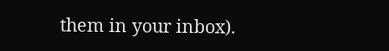them in your inbox).